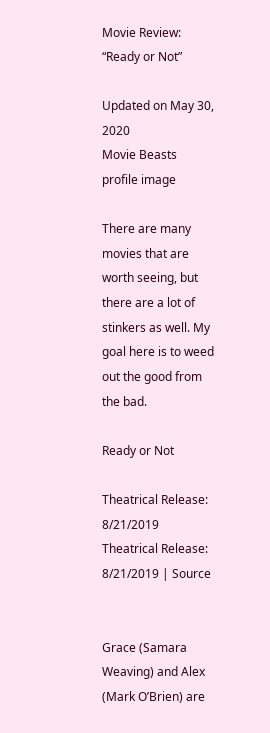Movie Review: “Ready or Not”

Updated on May 30, 2020
Movie Beasts profile image

There are many movies that are worth seeing, but there are a lot of stinkers as well. My goal here is to weed out the good from the bad.

Ready or Not

Theatrical Release: 8/21/2019
Theatrical Release: 8/21/2019 | Source


Grace (Samara Weaving) and Alex (Mark O’Brien) are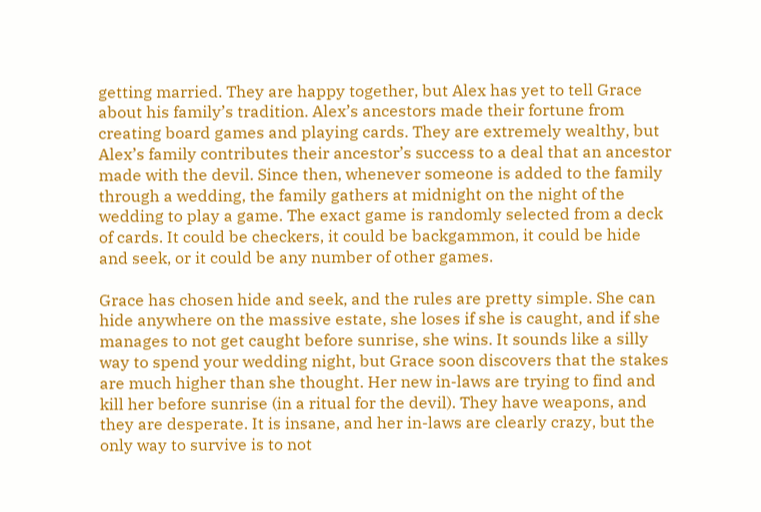getting married. They are happy together, but Alex has yet to tell Grace about his family’s tradition. Alex’s ancestors made their fortune from creating board games and playing cards. They are extremely wealthy, but Alex’s family contributes their ancestor’s success to a deal that an ancestor made with the devil. Since then, whenever someone is added to the family through a wedding, the family gathers at midnight on the night of the wedding to play a game. The exact game is randomly selected from a deck of cards. It could be checkers, it could be backgammon, it could be hide and seek, or it could be any number of other games.

Grace has chosen hide and seek, and the rules are pretty simple. She can hide anywhere on the massive estate, she loses if she is caught, and if she manages to not get caught before sunrise, she wins. It sounds like a silly way to spend your wedding night, but Grace soon discovers that the stakes are much higher than she thought. Her new in-laws are trying to find and kill her before sunrise (in a ritual for the devil). They have weapons, and they are desperate. It is insane, and her in-laws are clearly crazy, but the only way to survive is to not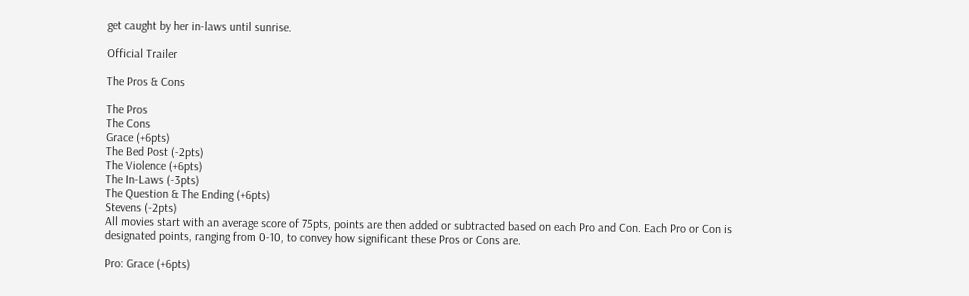get caught by her in-laws until sunrise.

Official Trailer

The Pros & Cons

The Pros
The Cons
Grace (+6pts)
The Bed Post (-2pts)
The Violence (+6pts)
The In-Laws (-3pts)
The Question & The Ending (+6pts)
Stevens (-2pts)
All movies start with an average score of 75pts, points are then added or subtracted based on each Pro and Con. Each Pro or Con is designated points, ranging from 0-10, to convey how significant these Pros or Cons are.

Pro: Grace (+6pts)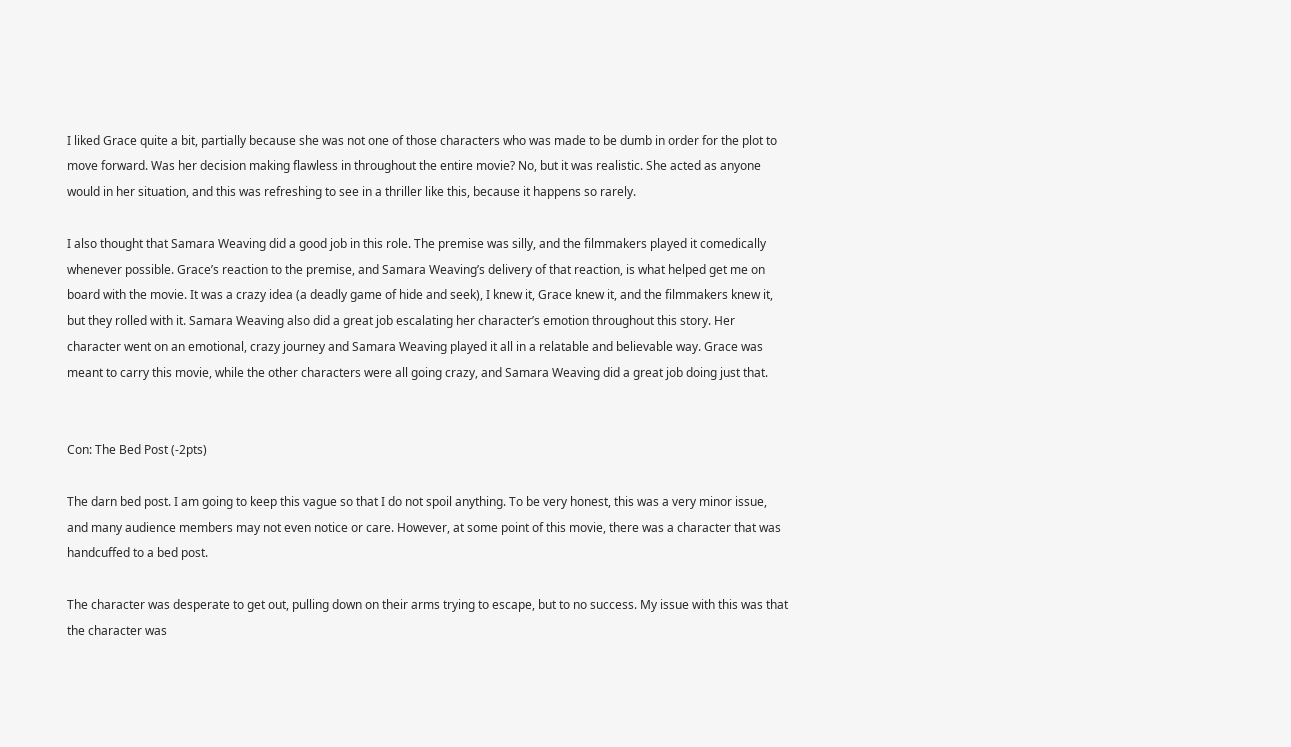I liked Grace quite a bit, partially because she was not one of those characters who was made to be dumb in order for the plot to move forward. Was her decision making flawless in throughout the entire movie? No, but it was realistic. She acted as anyone would in her situation, and this was refreshing to see in a thriller like this, because it happens so rarely.

I also thought that Samara Weaving did a good job in this role. The premise was silly, and the filmmakers played it comedically whenever possible. Grace’s reaction to the premise, and Samara Weaving’s delivery of that reaction, is what helped get me on board with the movie. It was a crazy idea (a deadly game of hide and seek), I knew it, Grace knew it, and the filmmakers knew it, but they rolled with it. Samara Weaving also did a great job escalating her character’s emotion throughout this story. Her character went on an emotional, crazy journey and Samara Weaving played it all in a relatable and believable way. Grace was meant to carry this movie, while the other characters were all going crazy, and Samara Weaving did a great job doing just that.


Con: The Bed Post (-2pts)

The darn bed post. I am going to keep this vague so that I do not spoil anything. To be very honest, this was a very minor issue, and many audience members may not even notice or care. However, at some point of this movie, there was a character that was handcuffed to a bed post.

The character was desperate to get out, pulling down on their arms trying to escape, but to no success. My issue with this was that the character was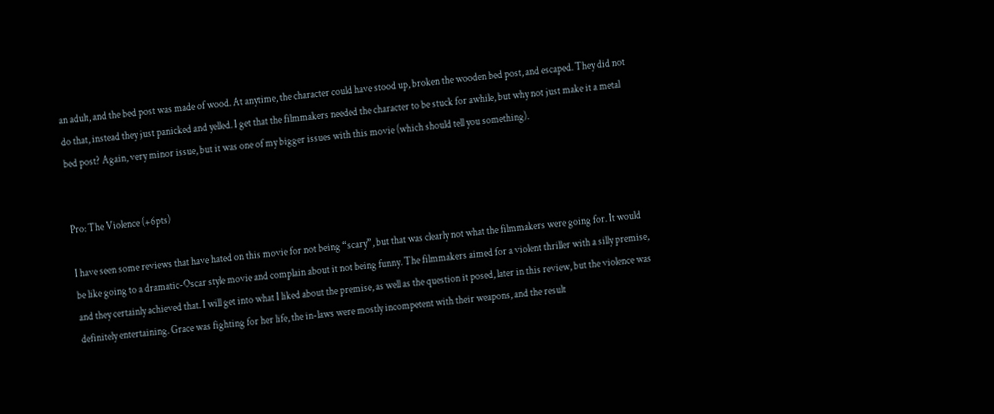an adult, and the bed post was made of wood. At anytime, the character could have stood up, broken the wooden bed post, and escaped. They did not do that, instead they just panicked and yelled. I get that the filmmakers needed the character to be stuck for awhile, but why not just make it a metal bed post? Again, very minor issue, but it was one of my bigger issues with this movie (which should tell you something).


Pro: The Violence (+6pts)

I have seen some reviews that have hated on this movie for not being “scary”, but that was clearly not what the filmmakers were going for. It would be like going to a dramatic-Oscar style movie and complain about it not being funny. The filmmakers aimed for a violent thriller with a silly premise, and they certainly achieved that. I will get into what I liked about the premise, as well as the question it posed, later in this review, but the violence was definitely entertaining. Grace was fighting for her life, the in-laws were mostly incompetent with their weapons, and the result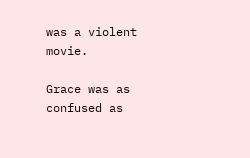was a violent movie.

Grace was as confused as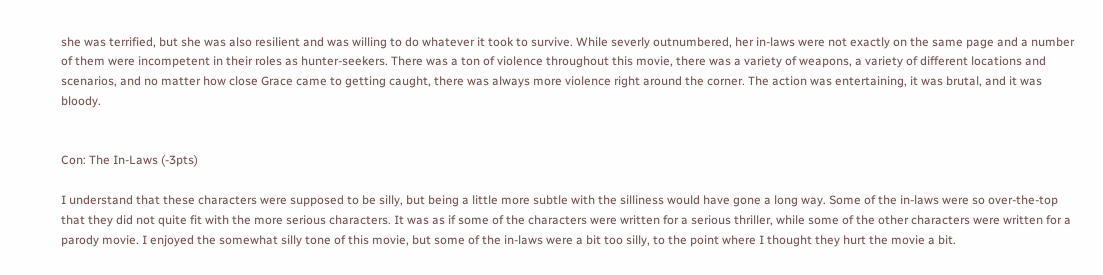she was terrified, but she was also resilient and was willing to do whatever it took to survive. While severly outnumbered, her in-laws were not exactly on the same page and a number of them were incompetent in their roles as hunter-seekers. There was a ton of violence throughout this movie, there was a variety of weapons, a variety of different locations and scenarios, and no matter how close Grace came to getting caught, there was always more violence right around the corner. The action was entertaining, it was brutal, and it was bloody.


Con: The In-Laws (-3pts)

I understand that these characters were supposed to be silly, but being a little more subtle with the silliness would have gone a long way. Some of the in-laws were so over-the-top that they did not quite fit with the more serious characters. It was as if some of the characters were written for a serious thriller, while some of the other characters were written for a parody movie. I enjoyed the somewhat silly tone of this movie, but some of the in-laws were a bit too silly, to the point where I thought they hurt the movie a bit.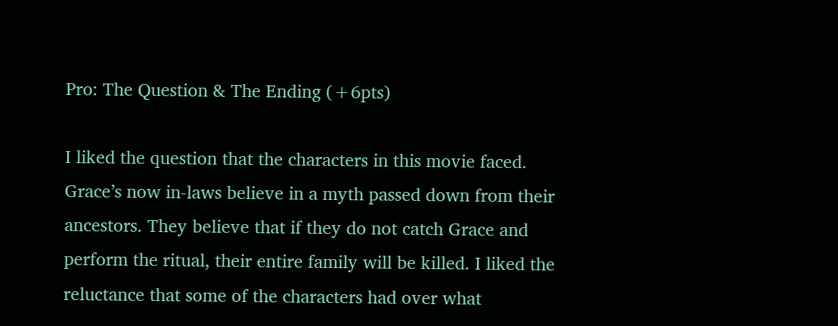Pro: The Question & The Ending (+6pts)

I liked the question that the characters in this movie faced. Grace’s now in-laws believe in a myth passed down from their ancestors. They believe that if they do not catch Grace and perform the ritual, their entire family will be killed. I liked the reluctance that some of the characters had over what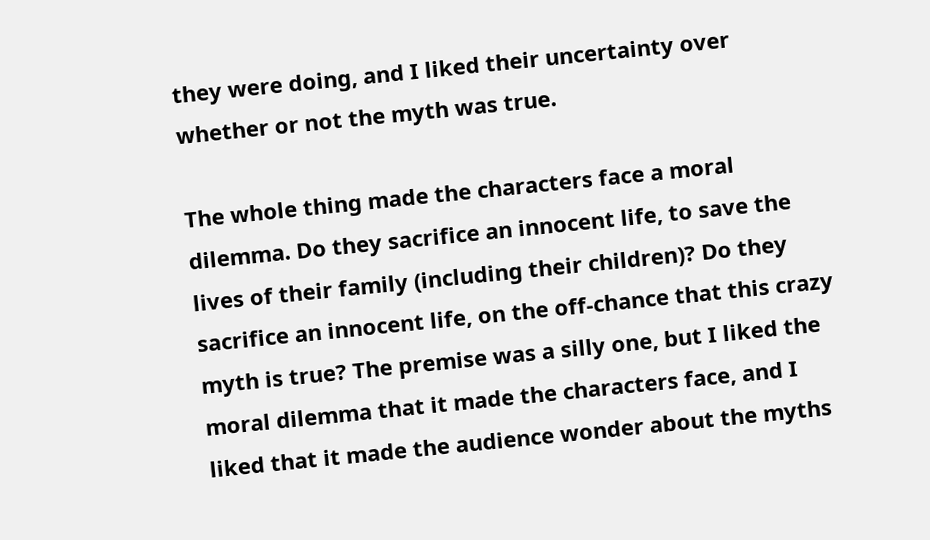they were doing, and I liked their uncertainty over whether or not the myth was true.

The whole thing made the characters face a moral dilemma. Do they sacrifice an innocent life, to save the lives of their family (including their children)? Do they sacrifice an innocent life, on the off-chance that this crazy myth is true? The premise was a silly one, but I liked the moral dilemma that it made the characters face, and I liked that it made the audience wonder about the myths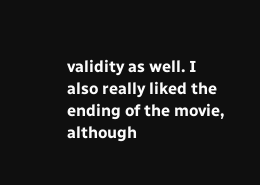validity as well. I also really liked the ending of the movie, although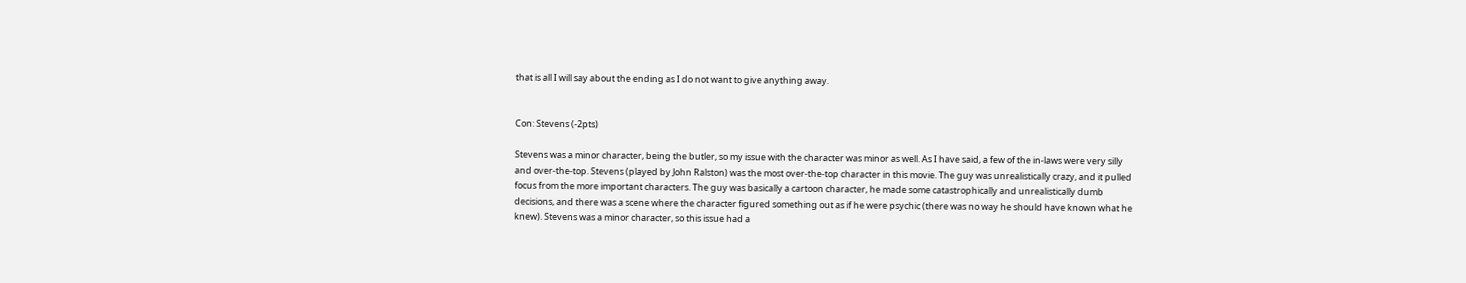that is all I will say about the ending as I do not want to give anything away.


Con: Stevens (-2pts)

Stevens was a minor character, being the butler, so my issue with the character was minor as well. As I have said, a few of the in-laws were very silly and over-the-top. Stevens (played by John Ralston) was the most over-the-top character in this movie. The guy was unrealistically crazy, and it pulled focus from the more important characters. The guy was basically a cartoon character, he made some catastrophically and unrealistically dumb decisions, and there was a scene where the character figured something out as if he were psychic (there was no way he should have known what he knew). Stevens was a minor character, so this issue had a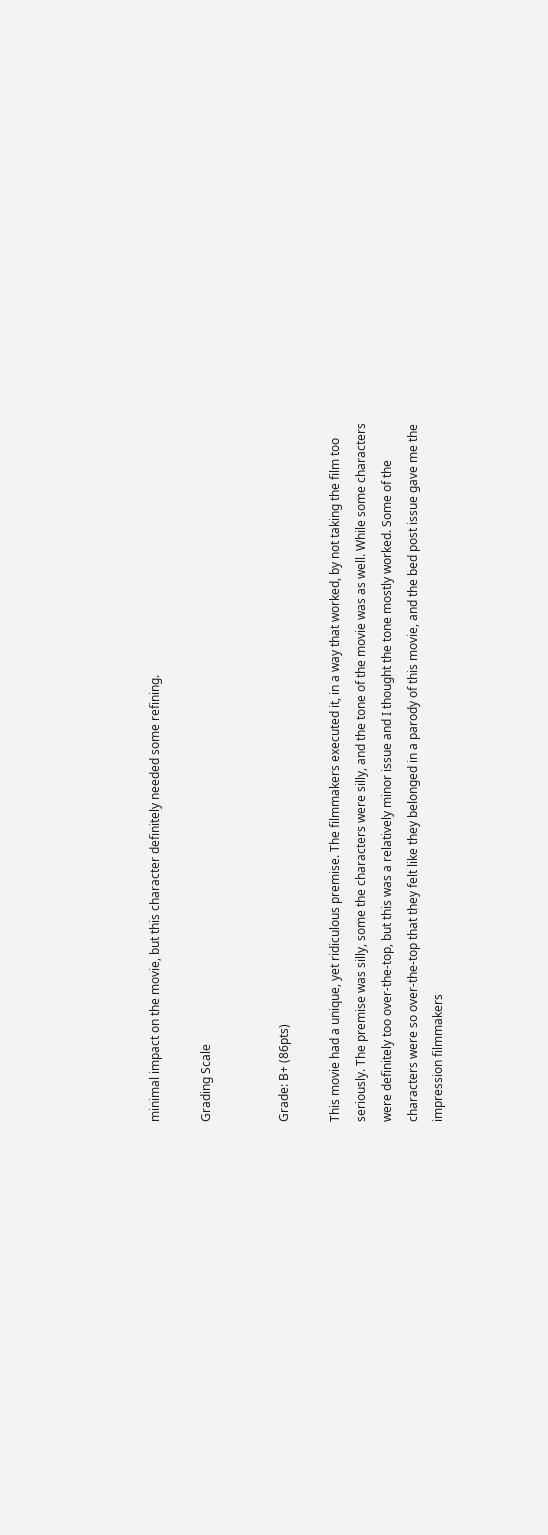minimal impact on the movie, but this character definitely needed some refining.

Grading Scale


Grade: B+ (86pts)

This movie had a unique, yet ridiculous premise. The filmmakers executed it, in a way that worked, by not taking the film too seriously. The premise was silly, some the characters were silly, and the tone of the movie was as well. While some characters were definitely too over-the-top, but this was a relatively minor issue and I thought the tone mostly worked. Some of the characters were so over-the-top that they felt like they belonged in a parody of this movie, and the bed post issue gave me the impression filmmakers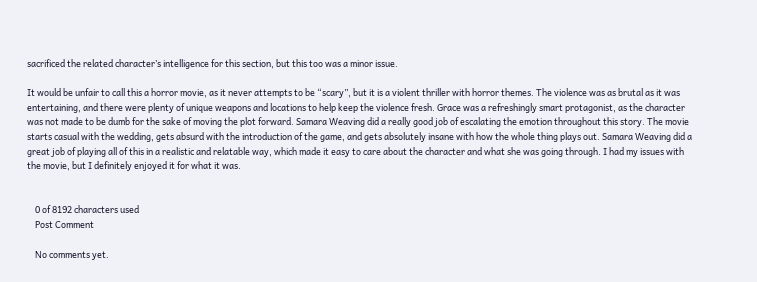sacrificed the related character’s intelligence for this section, but this too was a minor issue.

It would be unfair to call this a horror movie, as it never attempts to be “scary”, but it is a violent thriller with horror themes. The violence was as brutal as it was entertaining, and there were plenty of unique weapons and locations to help keep the violence fresh. Grace was a refreshingly smart protagonist, as the character was not made to be dumb for the sake of moving the plot forward. Samara Weaving did a really good job of escalating the emotion throughout this story. The movie starts casual with the wedding, gets absurd with the introduction of the game, and gets absolutely insane with how the whole thing plays out. Samara Weaving did a great job of playing all of this in a realistic and relatable way, which made it easy to care about the character and what she was going through. I had my issues with the movie, but I definitely enjoyed it for what it was.


    0 of 8192 characters used
    Post Comment

    No comments yet.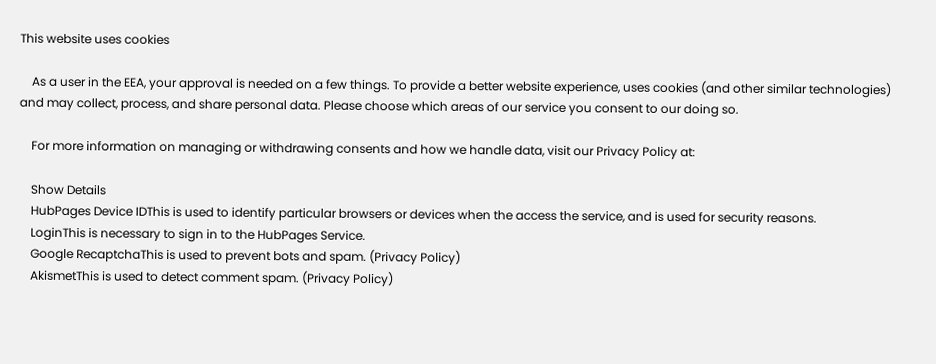This website uses cookies

    As a user in the EEA, your approval is needed on a few things. To provide a better website experience, uses cookies (and other similar technologies) and may collect, process, and share personal data. Please choose which areas of our service you consent to our doing so.

    For more information on managing or withdrawing consents and how we handle data, visit our Privacy Policy at:

    Show Details
    HubPages Device IDThis is used to identify particular browsers or devices when the access the service, and is used for security reasons.
    LoginThis is necessary to sign in to the HubPages Service.
    Google RecaptchaThis is used to prevent bots and spam. (Privacy Policy)
    AkismetThis is used to detect comment spam. (Privacy Policy)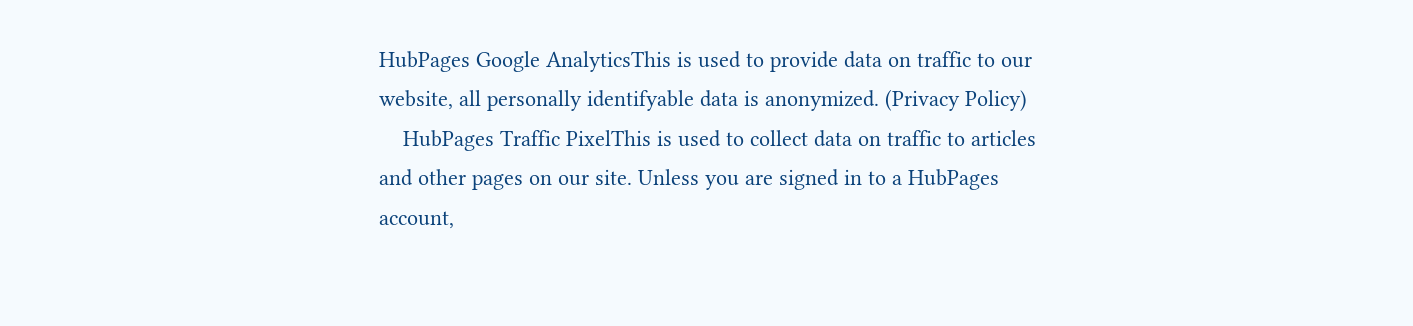HubPages Google AnalyticsThis is used to provide data on traffic to our website, all personally identifyable data is anonymized. (Privacy Policy)
    HubPages Traffic PixelThis is used to collect data on traffic to articles and other pages on our site. Unless you are signed in to a HubPages account,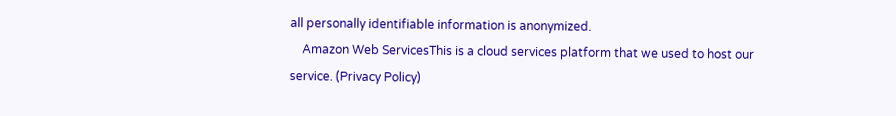all personally identifiable information is anonymized.
    Amazon Web ServicesThis is a cloud services platform that we used to host our service. (Privacy Policy)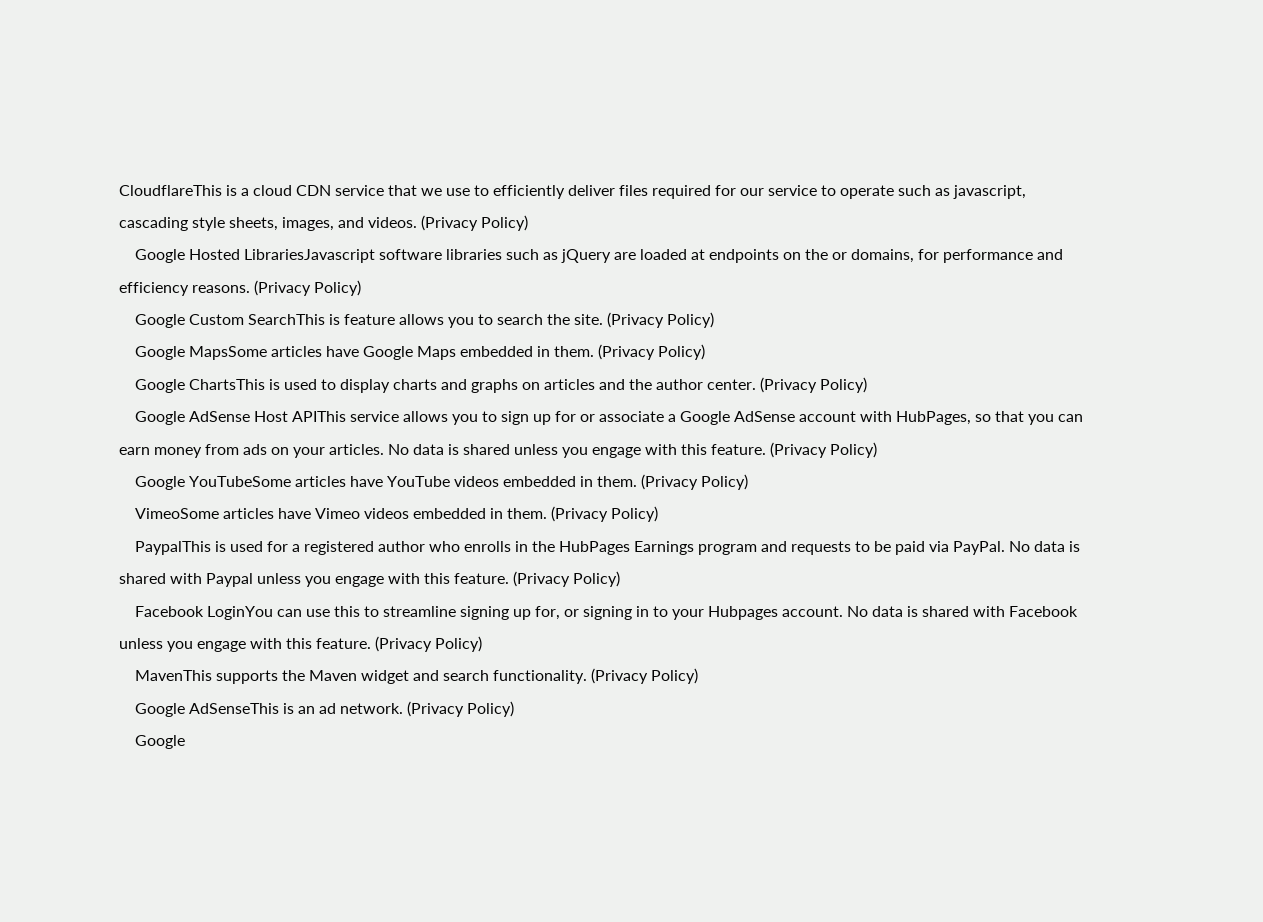CloudflareThis is a cloud CDN service that we use to efficiently deliver files required for our service to operate such as javascript, cascading style sheets, images, and videos. (Privacy Policy)
    Google Hosted LibrariesJavascript software libraries such as jQuery are loaded at endpoints on the or domains, for performance and efficiency reasons. (Privacy Policy)
    Google Custom SearchThis is feature allows you to search the site. (Privacy Policy)
    Google MapsSome articles have Google Maps embedded in them. (Privacy Policy)
    Google ChartsThis is used to display charts and graphs on articles and the author center. (Privacy Policy)
    Google AdSense Host APIThis service allows you to sign up for or associate a Google AdSense account with HubPages, so that you can earn money from ads on your articles. No data is shared unless you engage with this feature. (Privacy Policy)
    Google YouTubeSome articles have YouTube videos embedded in them. (Privacy Policy)
    VimeoSome articles have Vimeo videos embedded in them. (Privacy Policy)
    PaypalThis is used for a registered author who enrolls in the HubPages Earnings program and requests to be paid via PayPal. No data is shared with Paypal unless you engage with this feature. (Privacy Policy)
    Facebook LoginYou can use this to streamline signing up for, or signing in to your Hubpages account. No data is shared with Facebook unless you engage with this feature. (Privacy Policy)
    MavenThis supports the Maven widget and search functionality. (Privacy Policy)
    Google AdSenseThis is an ad network. (Privacy Policy)
    Google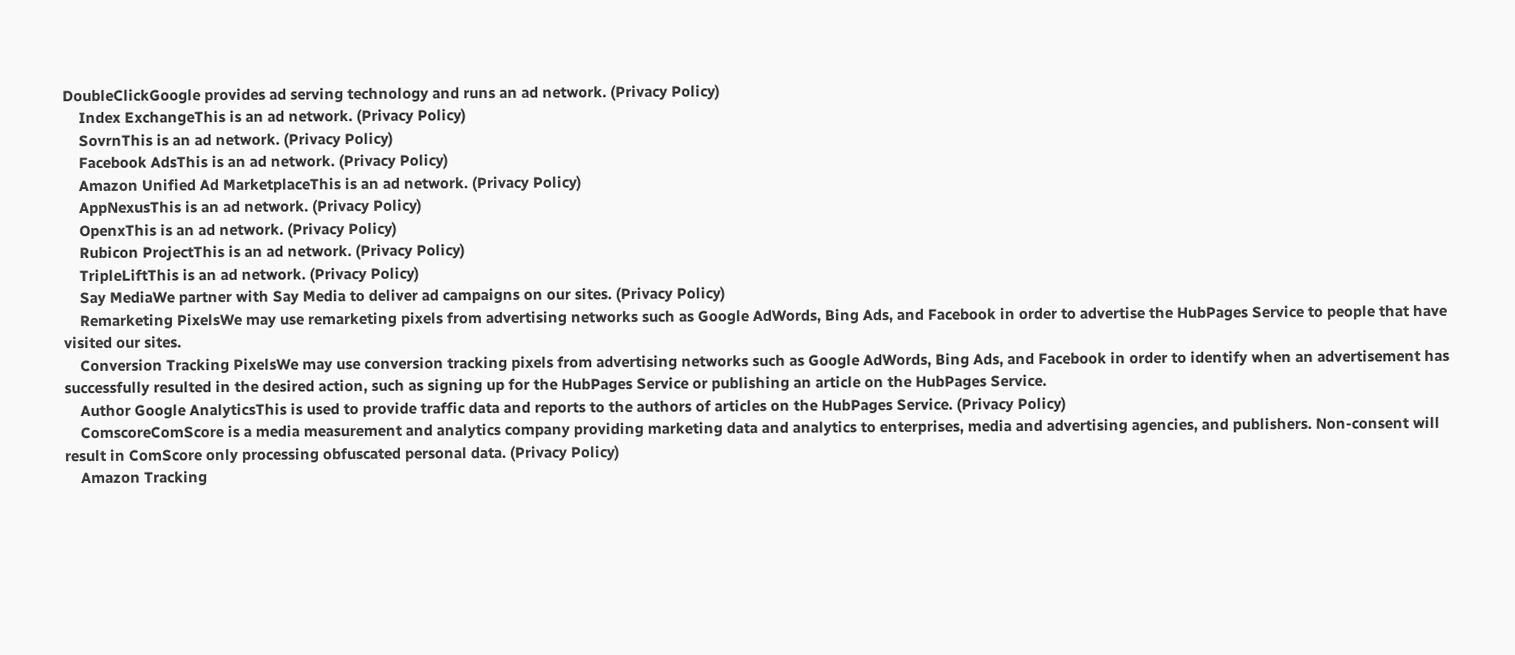DoubleClickGoogle provides ad serving technology and runs an ad network. (Privacy Policy)
    Index ExchangeThis is an ad network. (Privacy Policy)
    SovrnThis is an ad network. (Privacy Policy)
    Facebook AdsThis is an ad network. (Privacy Policy)
    Amazon Unified Ad MarketplaceThis is an ad network. (Privacy Policy)
    AppNexusThis is an ad network. (Privacy Policy)
    OpenxThis is an ad network. (Privacy Policy)
    Rubicon ProjectThis is an ad network. (Privacy Policy)
    TripleLiftThis is an ad network. (Privacy Policy)
    Say MediaWe partner with Say Media to deliver ad campaigns on our sites. (Privacy Policy)
    Remarketing PixelsWe may use remarketing pixels from advertising networks such as Google AdWords, Bing Ads, and Facebook in order to advertise the HubPages Service to people that have visited our sites.
    Conversion Tracking PixelsWe may use conversion tracking pixels from advertising networks such as Google AdWords, Bing Ads, and Facebook in order to identify when an advertisement has successfully resulted in the desired action, such as signing up for the HubPages Service or publishing an article on the HubPages Service.
    Author Google AnalyticsThis is used to provide traffic data and reports to the authors of articles on the HubPages Service. (Privacy Policy)
    ComscoreComScore is a media measurement and analytics company providing marketing data and analytics to enterprises, media and advertising agencies, and publishers. Non-consent will result in ComScore only processing obfuscated personal data. (Privacy Policy)
    Amazon Tracking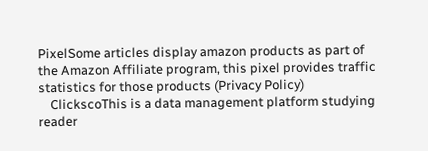PixelSome articles display amazon products as part of the Amazon Affiliate program, this pixel provides traffic statistics for those products (Privacy Policy)
    ClickscoThis is a data management platform studying reader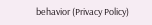behavior (Privacy Policy)